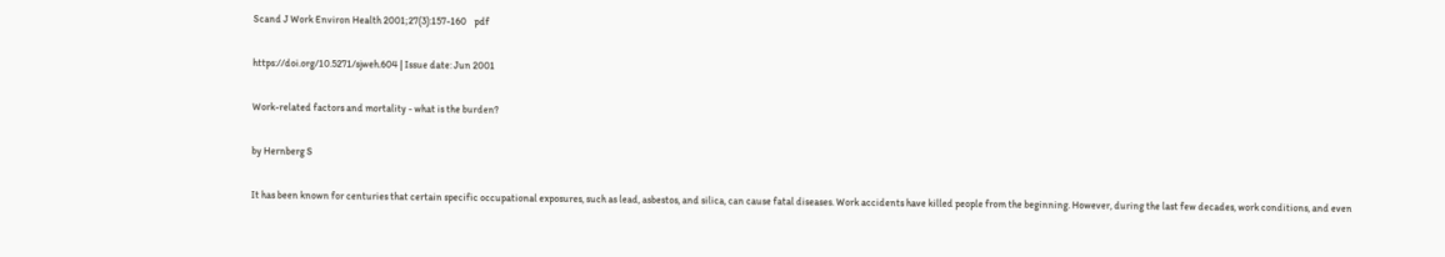Scand J Work Environ Health 2001;27(3):157-160    pdf

https://doi.org/10.5271/sjweh.604 | Issue date: Jun 2001

Work-related factors and mortality - what is the burden?

by Hernberg S

It has been known for centuries that certain specific occupational exposures, such as lead, asbestos, and silica, can cause fatal diseases. Work accidents have killed people from the beginning. However, during the last few decades, work conditions, and even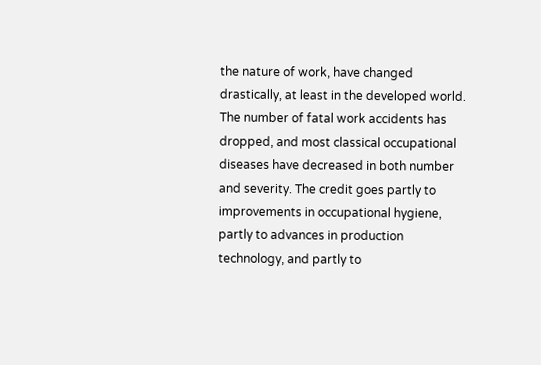the nature of work, have changed drastically, at least in the developed world. The number of fatal work accidents has dropped, and most classical occupational diseases have decreased in both number and severity. The credit goes partly to improvements in occupational hygiene, partly to advances in production technology, and partly to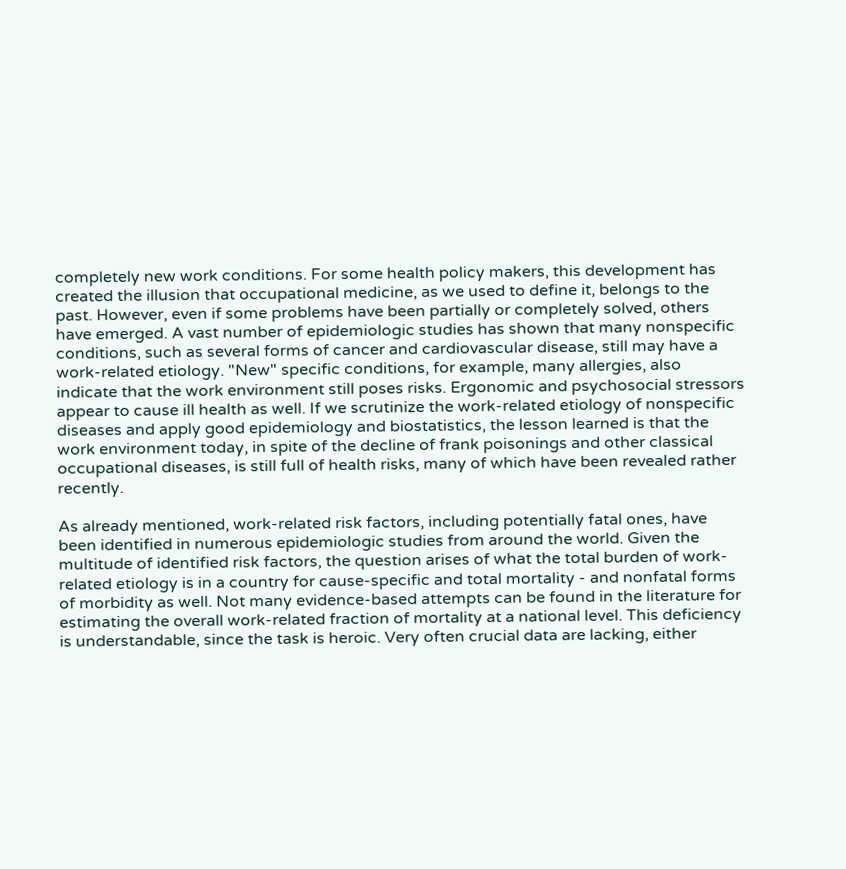completely new work conditions. For some health policy makers, this development has created the illusion that occupational medicine, as we used to define it, belongs to the past. However, even if some problems have been partially or completely solved, others have emerged. A vast number of epidemiologic studies has shown that many nonspecific conditions, such as several forms of cancer and cardiovascular disease, still may have a work-related etiology. "New" specific conditions, for example, many allergies, also indicate that the work environment still poses risks. Ergonomic and psychosocial stressors appear to cause ill health as well. If we scrutinize the work-related etiology of nonspecific diseases and apply good epidemiology and biostatistics, the lesson learned is that the work environment today, in spite of the decline of frank poisonings and other classical occupational diseases, is still full of health risks, many of which have been revealed rather recently.

As already mentioned, work-related risk factors, including potentially fatal ones, have been identified in numerous epidemiologic studies from around the world. Given the multitude of identified risk factors, the question arises of what the total burden of work-related etiology is in a country for cause-specific and total mortality - and nonfatal forms of morbidity as well. Not many evidence-based attempts can be found in the literature for estimating the overall work-related fraction of mortality at a national level. This deficiency is understandable, since the task is heroic. Very often crucial data are lacking, either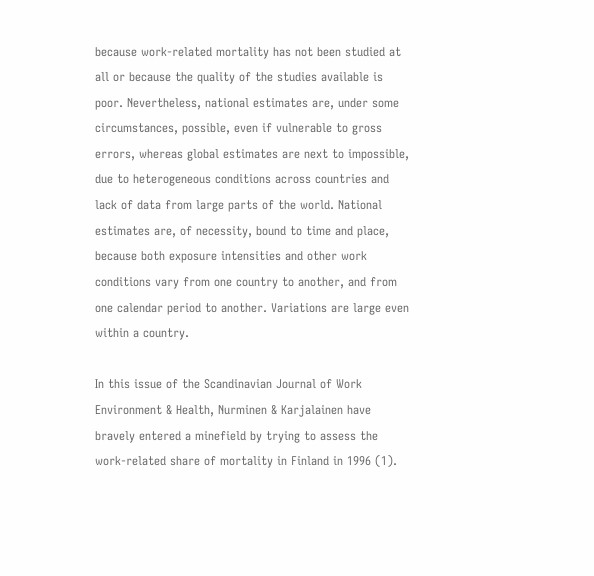because work-related mortality has not been studied at all or because the quality of the studies available is poor. Nevertheless, national estimates are, under some circumstances, possible, even if vulnerable to gross errors, whereas global estimates are next to impossible, due to heterogeneous conditions across countries and lack of data from large parts of the world. National estimates are, of necessity, bound to time and place, because both exposure intensities and other work conditions vary from one country to another, and from one calendar period to another. Variations are large even within a country.

In this issue of the Scandinavian Journal of Work Environment & Health, Nurminen & Karjalainen have bravely entered a minefield by trying to assess the work-related share of mortality in Finland in 1996 (1).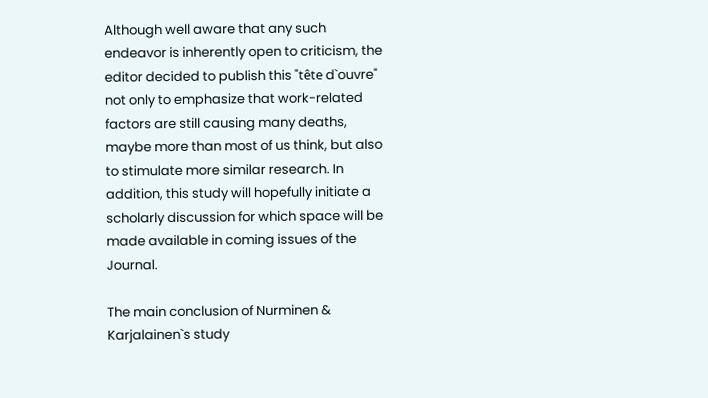Although well aware that any such endeavor is inherently open to criticism, the editor decided to publish this "tête d`ouvre" not only to emphasize that work-related factors are still causing many deaths, maybe more than most of us think, but also to stimulate more similar research. In addition, this study will hopefully initiate a scholarly discussion for which space will be made available in coming issues of the Journal.

The main conclusion of Nurminen & Karjalainen`s study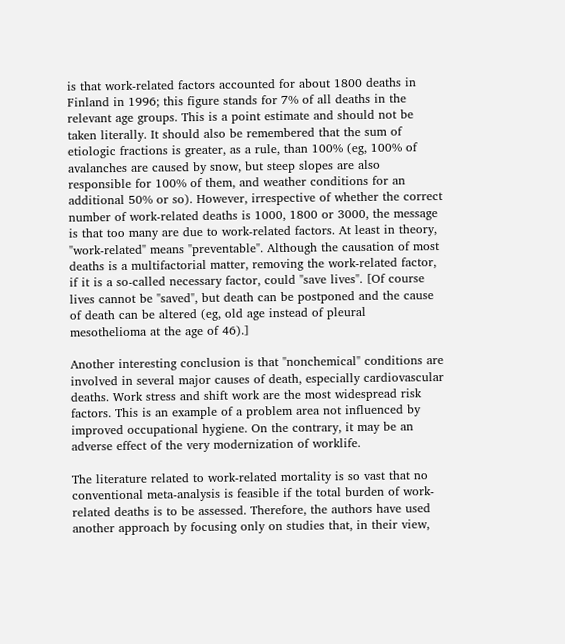is that work-related factors accounted for about 1800 deaths in Finland in 1996; this figure stands for 7% of all deaths in the relevant age groups. This is a point estimate and should not be taken literally. It should also be remembered that the sum of etiologic fractions is greater, as a rule, than 100% (eg, 100% of avalanches are caused by snow, but steep slopes are also responsible for 100% of them, and weather conditions for an additional 50% or so). However, irrespective of whether the correct number of work-related deaths is 1000, 1800 or 3000, the message is that too many are due to work-related factors. At least in theory, "work-related" means "preventable". Although the causation of most deaths is a multifactorial matter, removing the work-related factor, if it is a so-called necessary factor, could "save lives". [Of course lives cannot be "saved", but death can be postponed and the cause of death can be altered (eg, old age instead of pleural mesothelioma at the age of 46).]

Another interesting conclusion is that "nonchemical" conditions are involved in several major causes of death, especially cardiovascular deaths. Work stress and shift work are the most widespread risk factors. This is an example of a problem area not influenced by improved occupational hygiene. On the contrary, it may be an adverse effect of the very modernization of worklife.

The literature related to work-related mortality is so vast that no conventional meta-analysis is feasible if the total burden of work-related deaths is to be assessed. Therefore, the authors have used another approach by focusing only on studies that, in their view,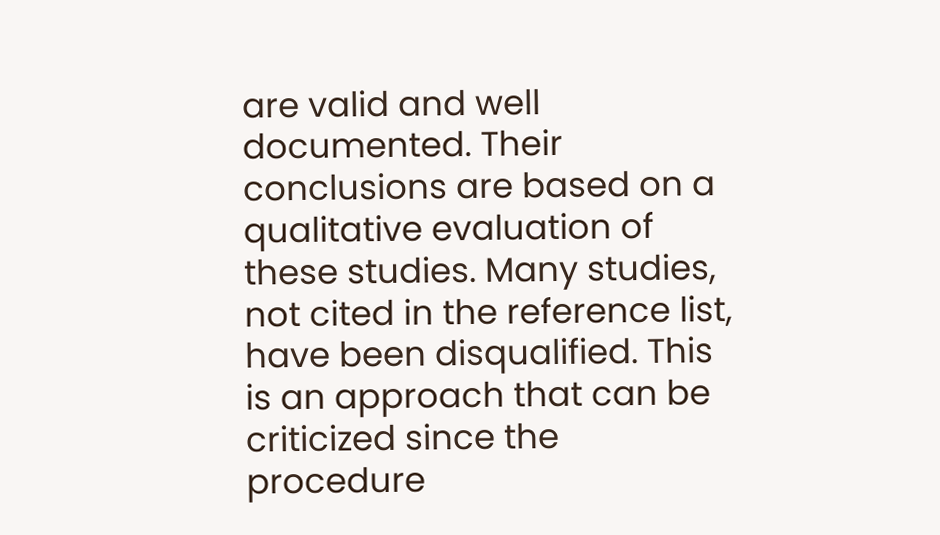are valid and well documented. Their conclusions are based on a qualitative evaluation of these studies. Many studies, not cited in the reference list, have been disqualified. This is an approach that can be criticized since the procedure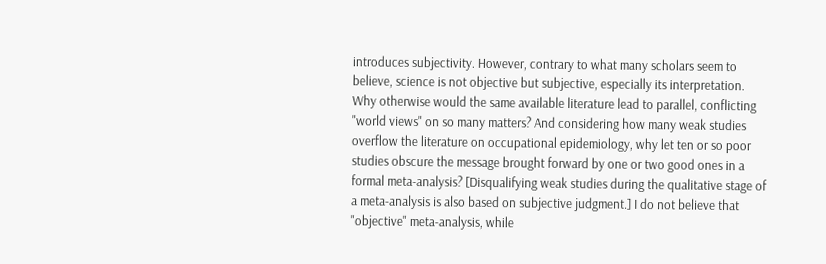introduces subjectivity. However, contrary to what many scholars seem to believe, science is not objective but subjective, especially its interpretation. Why otherwise would the same available literature lead to parallel, conflicting "world views" on so many matters? And considering how many weak studies overflow the literature on occupational epidemiology, why let ten or so poor studies obscure the message brought forward by one or two good ones in a formal meta-analysis? [Disqualifying weak studies during the qualitative stage of a meta-analysis is also based on subjective judgment.] I do not believe that "objective" meta-analysis, while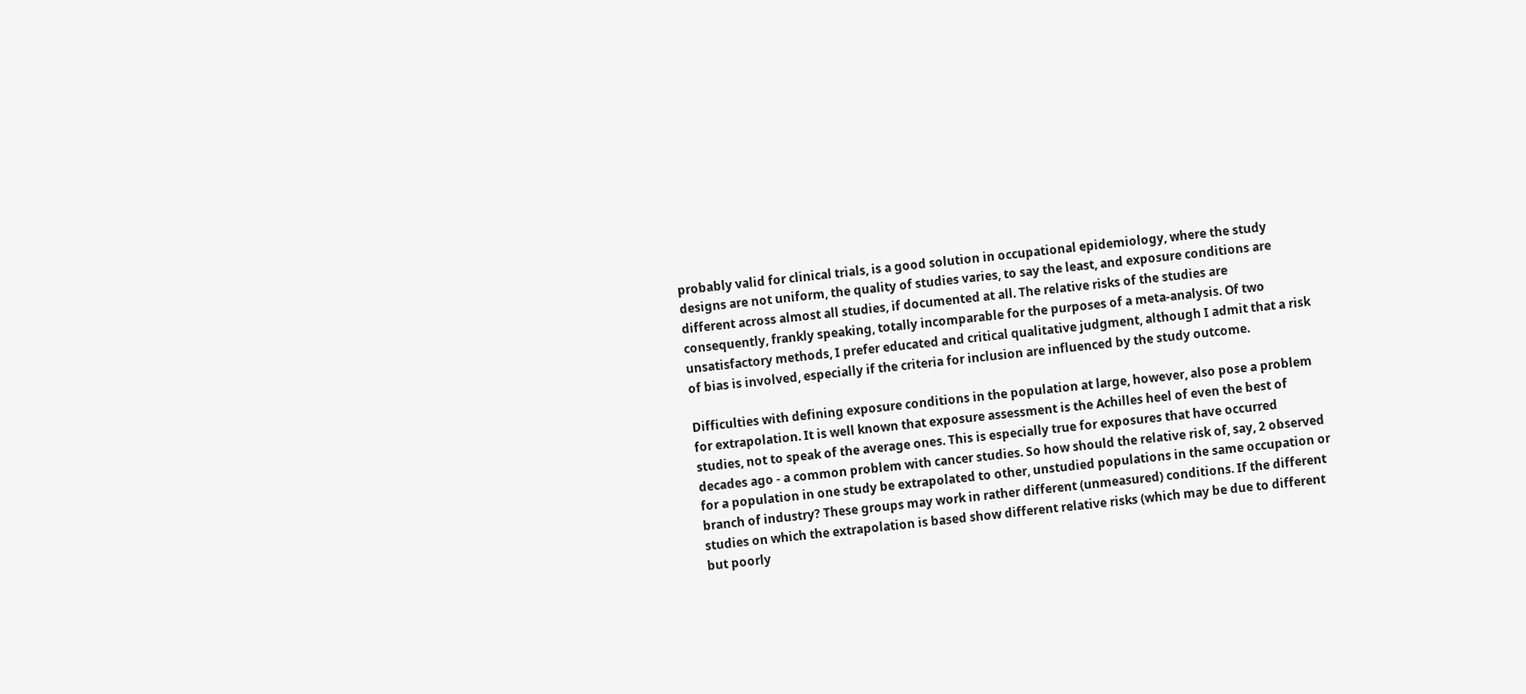probably valid for clinical trials, is a good solution in occupational epidemiology, where the study designs are not uniform, the quality of studies varies, to say the least, and exposure conditions are different across almost all studies, if documented at all. The relative risks of the studies are consequently, frankly speaking, totally incomparable for the purposes of a meta-analysis. Of two unsatisfactory methods, I prefer educated and critical qualitative judgment, although I admit that a risk of bias is involved, especially if the criteria for inclusion are influenced by the study outcome.

Difficulties with defining exposure conditions in the population at large, however, also pose a problem for extrapolation. It is well known that exposure assessment is the Achilles heel of even the best of studies, not to speak of the average ones. This is especially true for exposures that have occurred decades ago - a common problem with cancer studies. So how should the relative risk of, say, 2 observed for a population in one study be extrapolated to other, unstudied populations in the same occupation or branch of industry? These groups may work in rather different (unmeasured) conditions. If the different studies on which the extrapolation is based show different relative risks (which may be due to different but poorly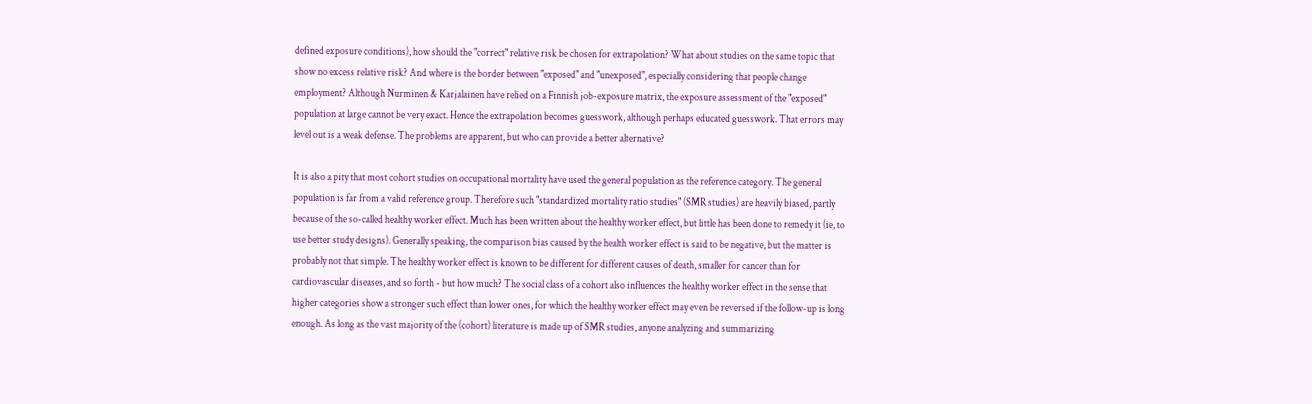defined exposure conditions), how should the "correct" relative risk be chosen for extrapolation? What about studies on the same topic that show no excess relative risk? And where is the border between "exposed" and "unexposed", especially considering that people change employment? Although Nurminen & Karjalainen have relied on a Finnish job-exposure matrix, the exposure assessment of the "exposed" population at large cannot be very exact. Hence the extrapolation becomes guesswork, although perhaps educated guesswork. That errors may level out is a weak defense. The problems are apparent, but who can provide a better alternative?

It is also a pity that most cohort studies on occupational mortality have used the general population as the reference category. The general population is far from a valid reference group. Therefore such "standardized mortality ratio studies" (SMR studies) are heavily biased, partly because of the so-called healthy worker effect. Much has been written about the healthy worker effect, but little has been done to remedy it (ie, to use better study designs). Generally speaking, the comparison bias caused by the health worker effect is said to be negative, but the matter is probably not that simple. The healthy worker effect is known to be different for different causes of death, smaller for cancer than for cardiovascular diseases, and so forth - but how much? The social class of a cohort also influences the healthy worker effect in the sense that higher categories show a stronger such effect than lower ones, for which the healthy worker effect may even be reversed if the follow-up is long enough. As long as the vast majority of the (cohort) literature is made up of SMR studies, anyone analyzing and summarizing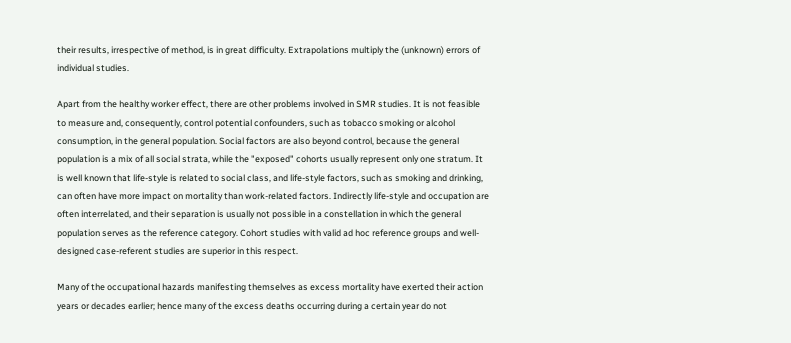their results, irrespective of method, is in great difficulty. Extrapolations multiply the (unknown) errors of individual studies.

Apart from the healthy worker effect, there are other problems involved in SMR studies. It is not feasible to measure and, consequently, control potential confounders, such as tobacco smoking or alcohol consumption, in the general population. Social factors are also beyond control, because the general population is a mix of all social strata, while the "exposed" cohorts usually represent only one stratum. It is well known that life-style is related to social class, and life-style factors, such as smoking and drinking, can often have more impact on mortality than work-related factors. Indirectly life-style and occupation are often interrelated, and their separation is usually not possible in a constellation in which the general population serves as the reference category. Cohort studies with valid ad hoc reference groups and well-designed case-referent studies are superior in this respect.

Many of the occupational hazards manifesting themselves as excess mortality have exerted their action years or decades earlier; hence many of the excess deaths occurring during a certain year do not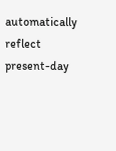automatically reflect present-day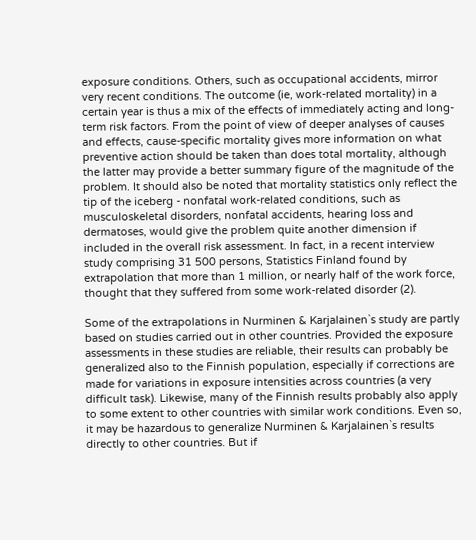exposure conditions. Others, such as occupational accidents, mirror very recent conditions. The outcome (ie, work-related mortality) in a certain year is thus a mix of the effects of immediately acting and long-term risk factors. From the point of view of deeper analyses of causes and effects, cause-specific mortality gives more information on what preventive action should be taken than does total mortality, although the latter may provide a better summary figure of the magnitude of the problem. It should also be noted that mortality statistics only reflect the tip of the iceberg - nonfatal work-related conditions, such as musculoskeletal disorders, nonfatal accidents, hearing loss and dermatoses, would give the problem quite another dimension if included in the overall risk assessment. In fact, in a recent interview study comprising 31 500 persons, Statistics Finland found by extrapolation that more than 1 million, or nearly half of the work force, thought that they suffered from some work-related disorder (2).

Some of the extrapolations in Nurminen & Karjalainen`s study are partly based on studies carried out in other countries. Provided the exposure assessments in these studies are reliable, their results can probably be generalized also to the Finnish population, especially if corrections are made for variations in exposure intensities across countries (a very difficult task). Likewise, many of the Finnish results probably also apply to some extent to other countries with similar work conditions. Even so, it may be hazardous to generalize Nurminen & Karjalainen`s results directly to other countries. But if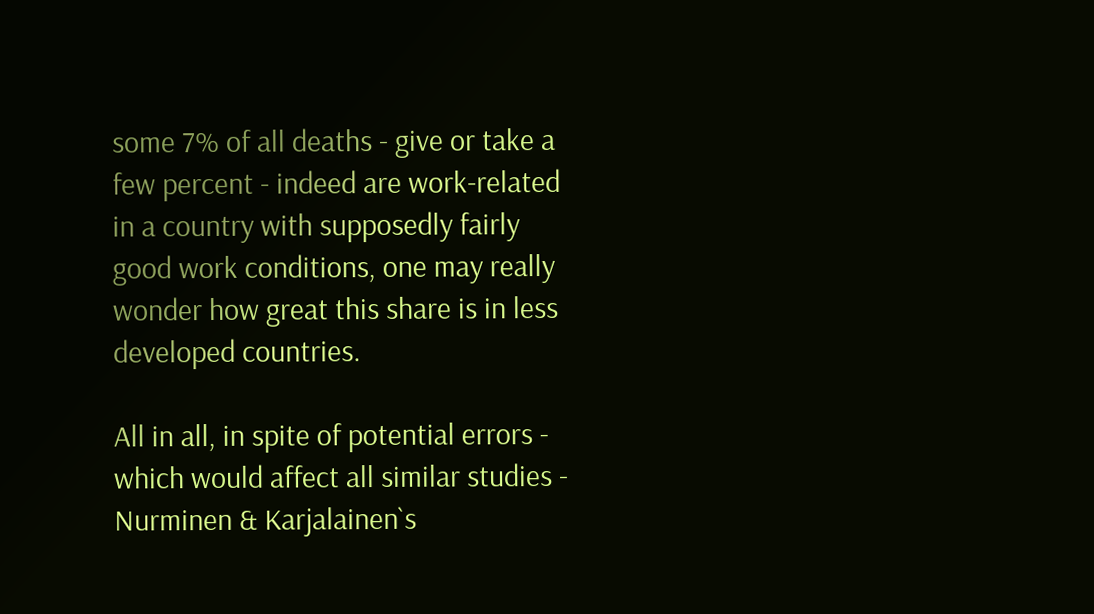some 7% of all deaths - give or take a few percent - indeed are work-related in a country with supposedly fairly good work conditions, one may really wonder how great this share is in less developed countries.

All in all, in spite of potential errors - which would affect all similar studies - Nurminen & Karjalainen`s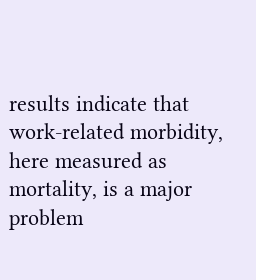results indicate that work-related morbidity, here measured as mortality, is a major problem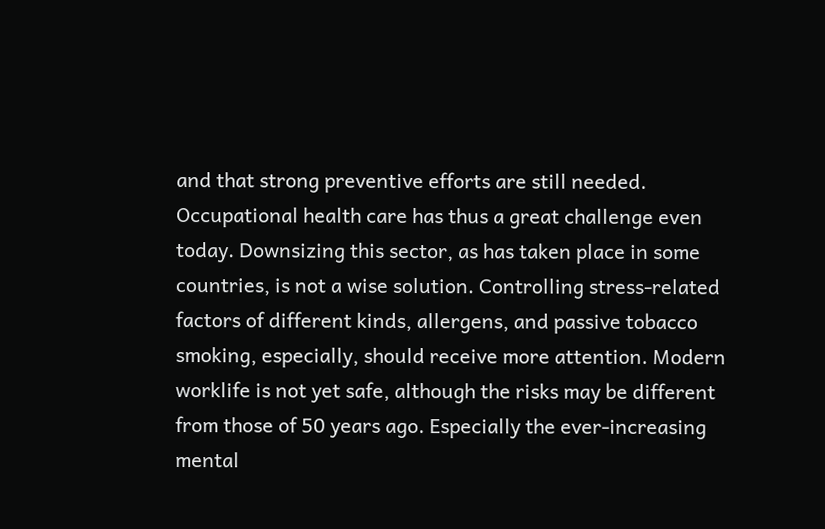and that strong preventive efforts are still needed. Occupational health care has thus a great challenge even today. Downsizing this sector, as has taken place in some countries, is not a wise solution. Controlling stress-related factors of different kinds, allergens, and passive tobacco smoking, especially, should receive more attention. Modern worklife is not yet safe, although the risks may be different from those of 50 years ago. Especially the ever-increasing mental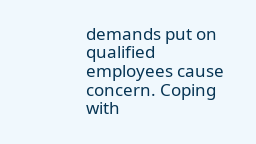demands put on qualified employees cause concern. Coping with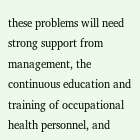these problems will need strong support from management, the continuous education and training of occupational health personnel, and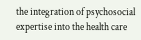the integration of psychosocial expertise into the health care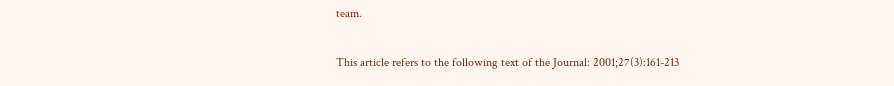team.

This article refers to the following text of the Journal: 2001;27(3):161-213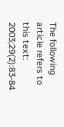The following article refers to this text: 2003;29(2):83-84